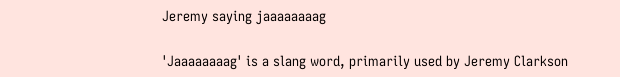Jeremy saying jaaaaaaaag

'Jaaaaaaaag' is a slang word, primarily used by Jeremy Clarkson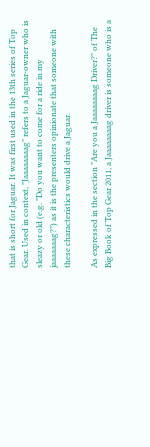that is short for Jaguar. It was first used in the 13th series of Top Gear. Used in context, "Jaaaaaaaag" refers to a Jaguar-owner who is sleazy or old (e.g. "Do you want to come for a ride in my jaaaaaaag?") as it is the presenters opinionate that someone with these characteristics would drive a Jaguar.

As expressed in the section "Are you a Jaaaaaaaag Driver?" of The Big Book of Top Gear 2011, a Jaaaaaaaag driver is someone who is a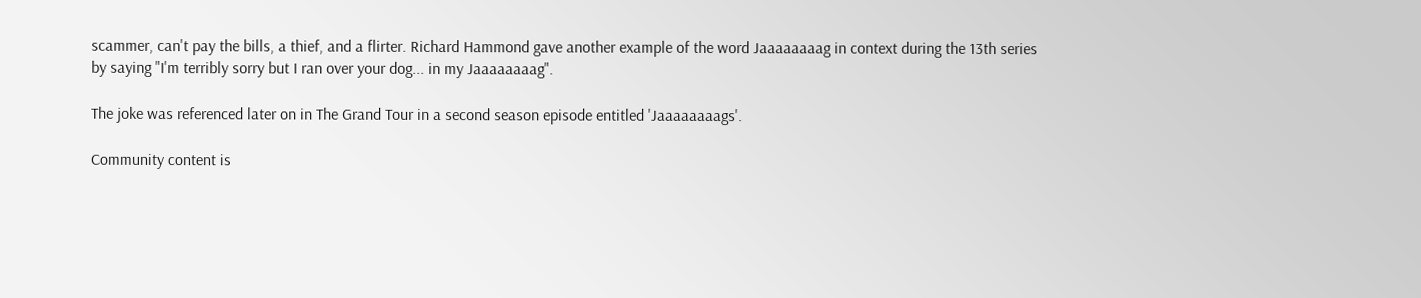scammer, can't pay the bills, a thief, and a flirter. Richard Hammond gave another example of the word Jaaaaaaaag in context during the 13th series by saying "I'm terribly sorry but I ran over your dog... in my Jaaaaaaaag".

The joke was referenced later on in The Grand Tour in a second season episode entitled 'Jaaaaaaaags'.

Community content is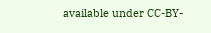available under CC-BY-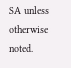SA unless otherwise noted.